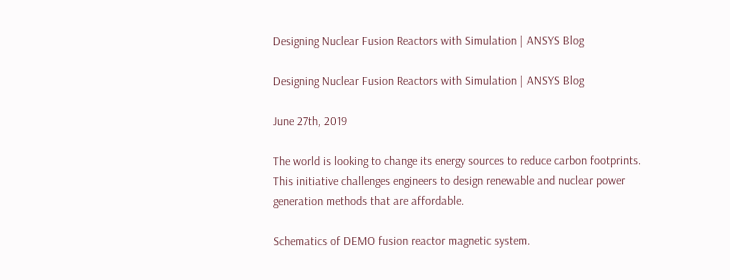Designing Nuclear Fusion Reactors with Simulation | ANSYS Blog

Designing Nuclear Fusion Reactors with Simulation | ANSYS Blog

June 27th, 2019

The world is looking to change its energy sources to reduce carbon footprints. This initiative challenges engineers to design renewable and nuclear power generation methods that are affordable.

Schematics of DEMO fusion reactor magnetic system.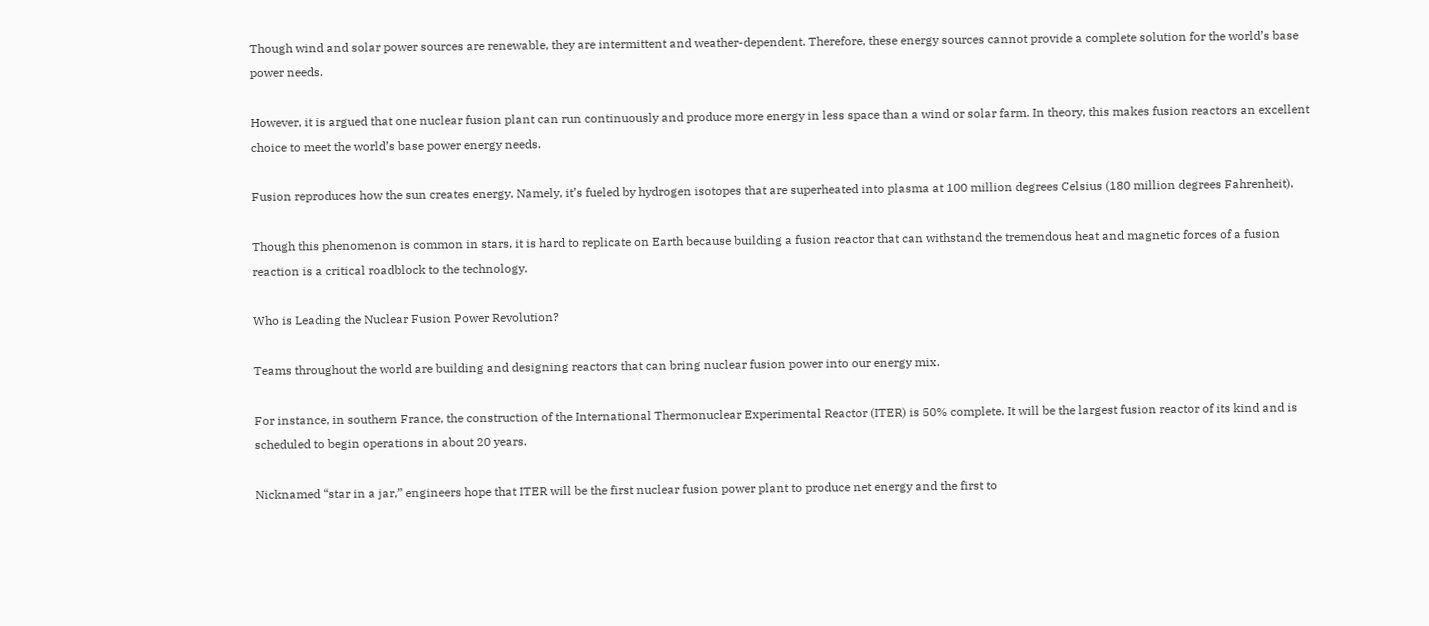Though wind and solar power sources are renewable, they are intermittent and weather-dependent. Therefore, these energy sources cannot provide a complete solution for the world’s base power needs.

However, it is argued that one nuclear fusion plant can run continuously and produce more energy in less space than a wind or solar farm. In theory, this makes fusion reactors an excellent choice to meet the world’s base power energy needs.

Fusion reproduces how the sun creates energy. Namely, it’s fueled by hydrogen isotopes that are superheated into plasma at 100 million degrees Celsius (180 million degrees Fahrenheit).

Though this phenomenon is common in stars, it is hard to replicate on Earth because building a fusion reactor that can withstand the tremendous heat and magnetic forces of a fusion reaction is a critical roadblock to the technology.

Who is Leading the Nuclear Fusion Power Revolution?

Teams throughout the world are building and designing reactors that can bring nuclear fusion power into our energy mix.

For instance, in southern France, the construction of the International Thermonuclear Experimental Reactor (ITER) is 50% complete. It will be the largest fusion reactor of its kind and is scheduled to begin operations in about 20 years.

Nicknamed “star in a jar,” engineers hope that ITER will be the first nuclear fusion power plant to produce net energy and the first to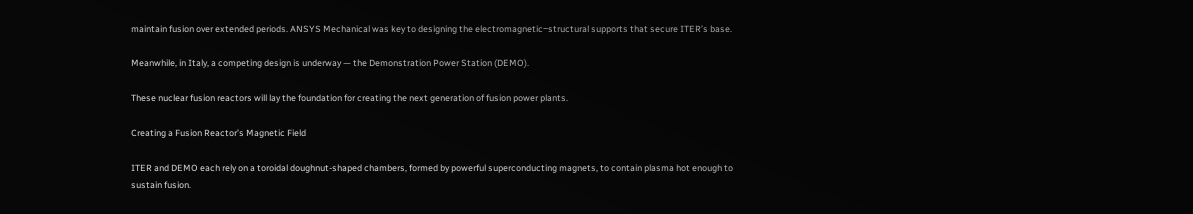maintain fusion over extended periods. ANSYS Mechanical was key to designing the electromagnetic‒structural supports that secure ITER’s base.

Meanwhile, in Italy, a competing design is underway — the Demonstration Power Station (DEMO).

These nuclear fusion reactors will lay the foundation for creating the next generation of fusion power plants.

Creating a Fusion Reactor’s Magnetic Field

ITER and DEMO each rely on a toroidal doughnut-shaped chambers, formed by powerful superconducting magnets, to contain plasma hot enough to sustain fusion.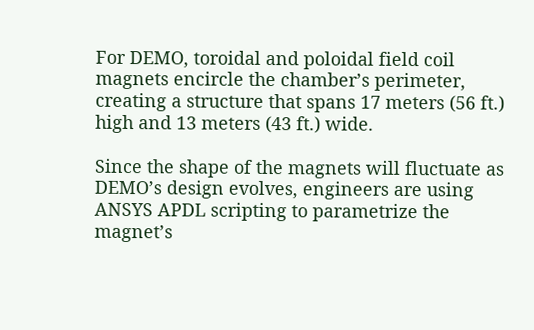For DEMO, toroidal and poloidal field coil magnets encircle the chamber’s perimeter, creating a structure that spans 17 meters (56 ft.) high and 13 meters (43 ft.) wide.

Since the shape of the magnets will fluctuate as DEMO’s design evolves, engineers are using ANSYS APDL scripting to parametrize the magnet’s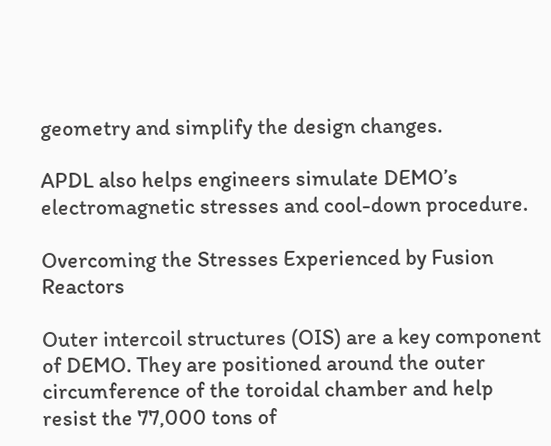geometry and simplify the design changes.

APDL also helps engineers simulate DEMO’s electromagnetic stresses and cool-down procedure.

Overcoming the Stresses Experienced by Fusion Reactors

Outer intercoil structures (OIS) are a key component of DEMO. They are positioned around the outer circumference of the toroidal chamber and help resist the 77,000 tons of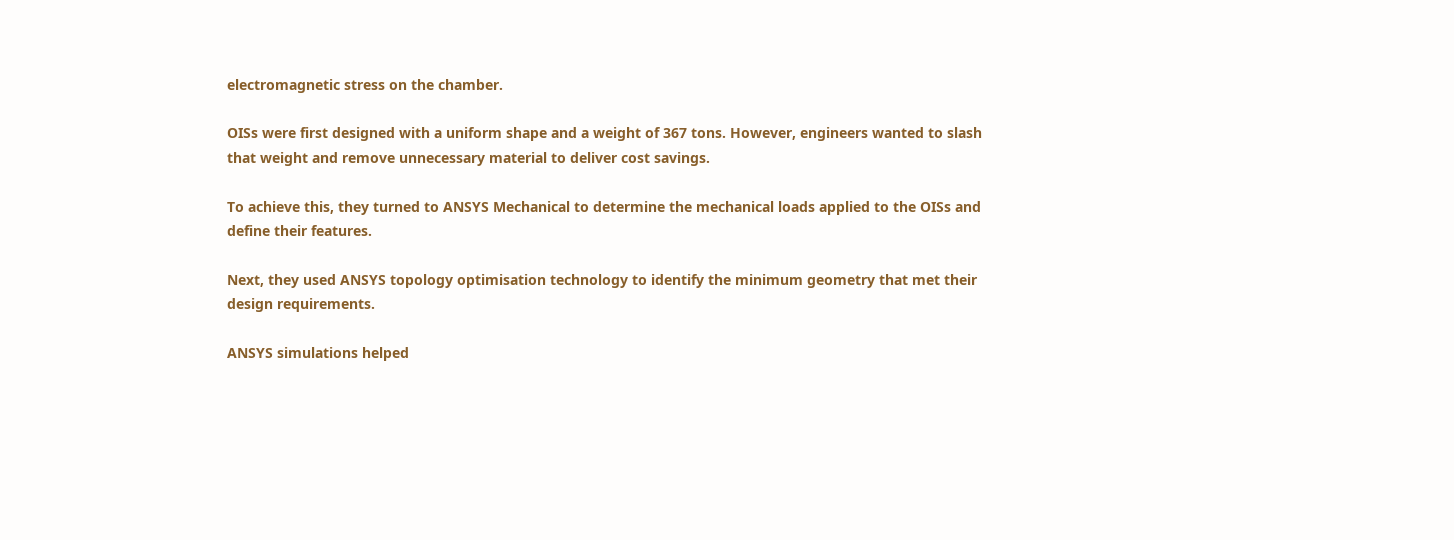electromagnetic stress on the chamber.

OISs were first designed with a uniform shape and a weight of 367 tons. However, engineers wanted to slash that weight and remove unnecessary material to deliver cost savings.

To achieve this, they turned to ANSYS Mechanical to determine the mechanical loads applied to the OISs and define their features.

Next, they used ANSYS topology optimisation technology to identify the minimum geometry that met their design requirements.

ANSYS simulations helped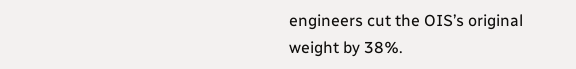engineers cut the OIS’s original weight by 38%.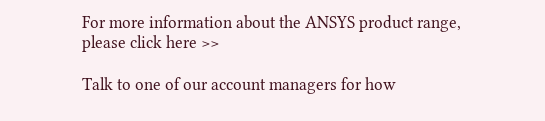For more information about the ANSYS product range, please click here >>

Talk to one of our account managers for how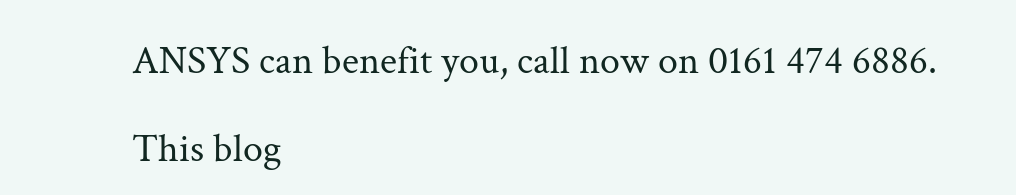ANSYS can benefit you, call now on 0161 474 6886.

This blog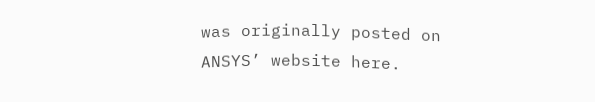was originally posted on ANSYS’ website here.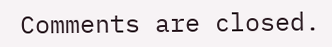Comments are closed.